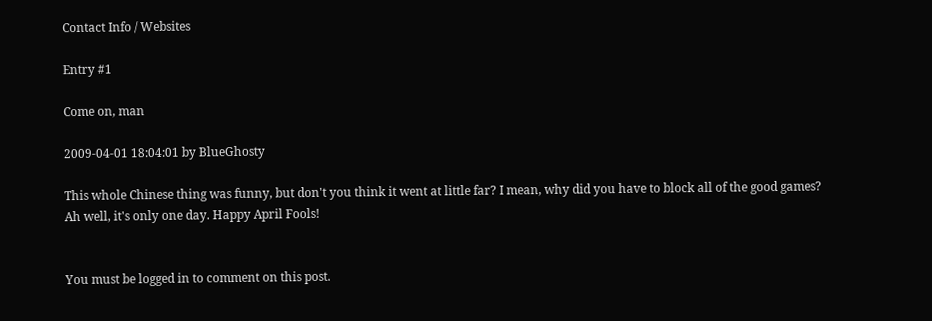Contact Info / Websites

Entry #1

Come on, man

2009-04-01 18:04:01 by BlueGhosty

This whole Chinese thing was funny, but don't you think it went at little far? I mean, why did you have to block all of the good games?
Ah well, it's only one day. Happy April Fools!


You must be logged in to comment on this post.